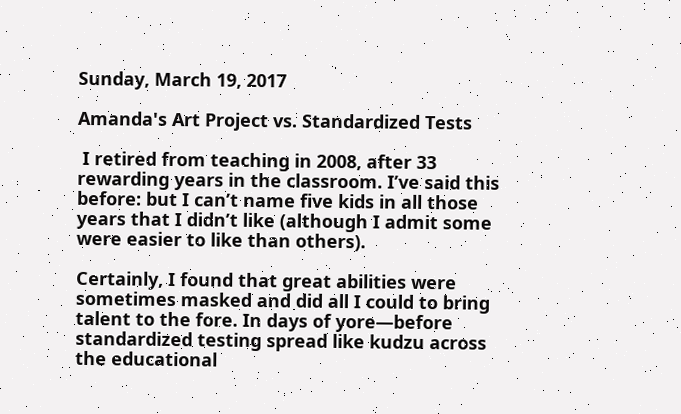Sunday, March 19, 2017

Amanda's Art Project vs. Standardized Tests

 I retired from teaching in 2008, after 33 rewarding years in the classroom. I’ve said this before: but I can’t name five kids in all those years that I didn’t like (although I admit some were easier to like than others).

Certainly, I found that great abilities were sometimes masked and did all I could to bring talent to the fore. In days of yore—before standardized testing spread like kudzu across the educational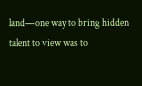land—one way to bring hidden talent to view was to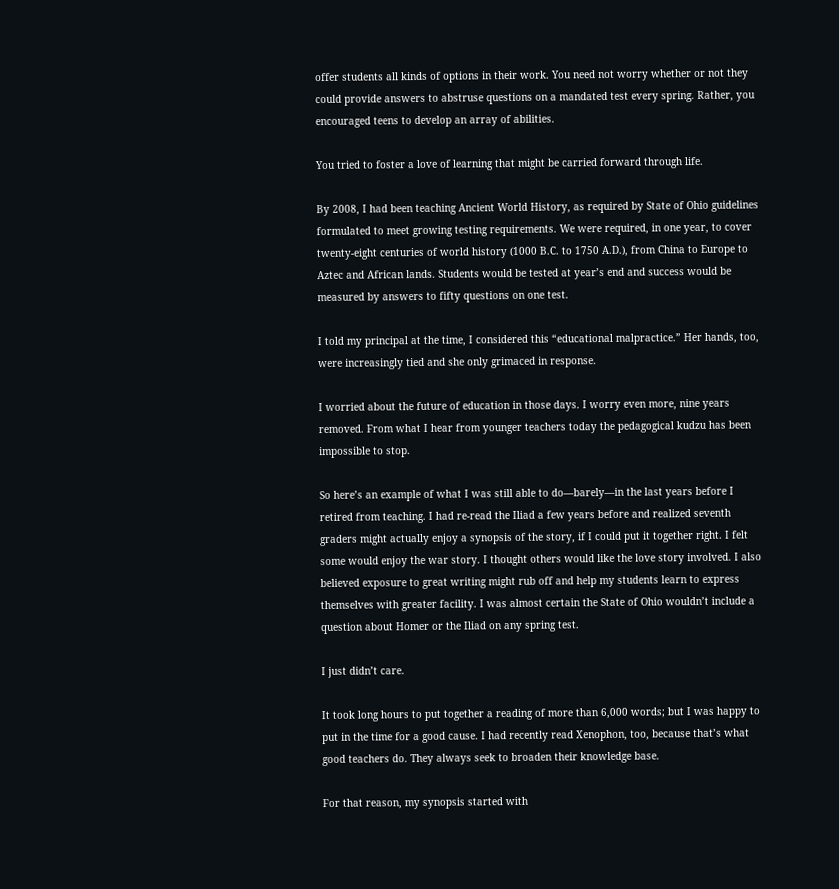offer students all kinds of options in their work. You need not worry whether or not they could provide answers to abstruse questions on a mandated test every spring. Rather, you encouraged teens to develop an array of abilities.

You tried to foster a love of learning that might be carried forward through life.

By 2008, I had been teaching Ancient World History, as required by State of Ohio guidelines formulated to meet growing testing requirements. We were required, in one year, to cover twenty-eight centuries of world history (1000 B.C. to 1750 A.D.), from China to Europe to Aztec and African lands. Students would be tested at year’s end and success would be measured by answers to fifty questions on one test.

I told my principal at the time, I considered this “educational malpractice.” Her hands, too, were increasingly tied and she only grimaced in response.

I worried about the future of education in those days. I worry even more, nine years removed. From what I hear from younger teachers today the pedagogical kudzu has been impossible to stop.

So here’s an example of what I was still able to do—barely—in the last years before I retired from teaching. I had re-read the Iliad a few years before and realized seventh graders might actually enjoy a synopsis of the story, if I could put it together right. I felt some would enjoy the war story. I thought others would like the love story involved. I also believed exposure to great writing might rub off and help my students learn to express themselves with greater facility. I was almost certain the State of Ohio wouldn’t include a question about Homer or the Iliad on any spring test.

I just didn’t care.

It took long hours to put together a reading of more than 6,000 words; but I was happy to put in the time for a good cause. I had recently read Xenophon, too, because that’s what good teachers do. They always seek to broaden their knowledge base.

For that reason, my synopsis started with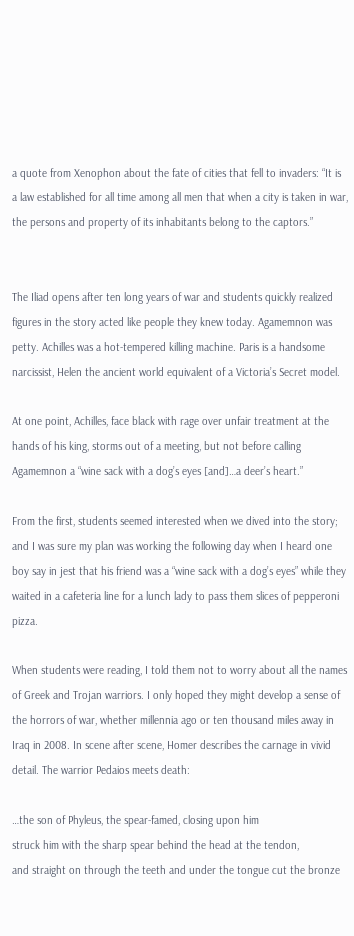a quote from Xenophon about the fate of cities that fell to invaders: “It is a law established for all time among all men that when a city is taken in war, the persons and property of its inhabitants belong to the captors.”


The Iliad opens after ten long years of war and students quickly realized figures in the story acted like people they knew today. Agamemnon was petty. Achilles was a hot-tempered killing machine. Paris is a handsome narcissist, Helen the ancient world equivalent of a Victoria’s Secret model.

At one point, Achilles, face black with rage over unfair treatment at the hands of his king, storms out of a meeting, but not before calling Agamemnon a “wine sack with a dog’s eyes [and]…a deer’s heart.”

From the first, students seemed interested when we dived into the story; and I was sure my plan was working the following day when I heard one boy say in jest that his friend was a “wine sack with a dog’s eyes” while they waited in a cafeteria line for a lunch lady to pass them slices of pepperoni pizza.

When students were reading, I told them not to worry about all the names of Greek and Trojan warriors. I only hoped they might develop a sense of the horrors of war, whether millennia ago or ten thousand miles away in Iraq in 2008. In scene after scene, Homer describes the carnage in vivid detail. The warrior Pedaios meets death:

…the son of Phyleus, the spear-famed, closing upon him
struck him with the sharp spear behind the head at the tendon,
and straight on through the teeth and under the tongue cut the bronze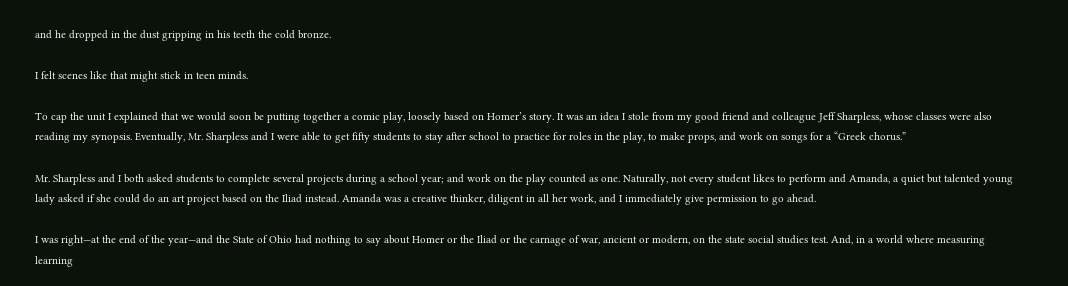and he dropped in the dust gripping in his teeth the cold bronze.

I felt scenes like that might stick in teen minds.

To cap the unit I explained that we would soon be putting together a comic play, loosely based on Homer’s story. It was an idea I stole from my good friend and colleague Jeff Sharpless, whose classes were also reading my synopsis. Eventually, Mr. Sharpless and I were able to get fifty students to stay after school to practice for roles in the play, to make props, and work on songs for a “Greek chorus.”

Mr. Sharpless and I both asked students to complete several projects during a school year; and work on the play counted as one. Naturally, not every student likes to perform and Amanda, a quiet but talented young lady asked if she could do an art project based on the Iliad instead. Amanda was a creative thinker, diligent in all her work, and I immediately give permission to go ahead.

I was right—at the end of the year—and the State of Ohio had nothing to say about Homer or the Iliad or the carnage of war, ancient or modern, on the state social studies test. And, in a world where measuring learning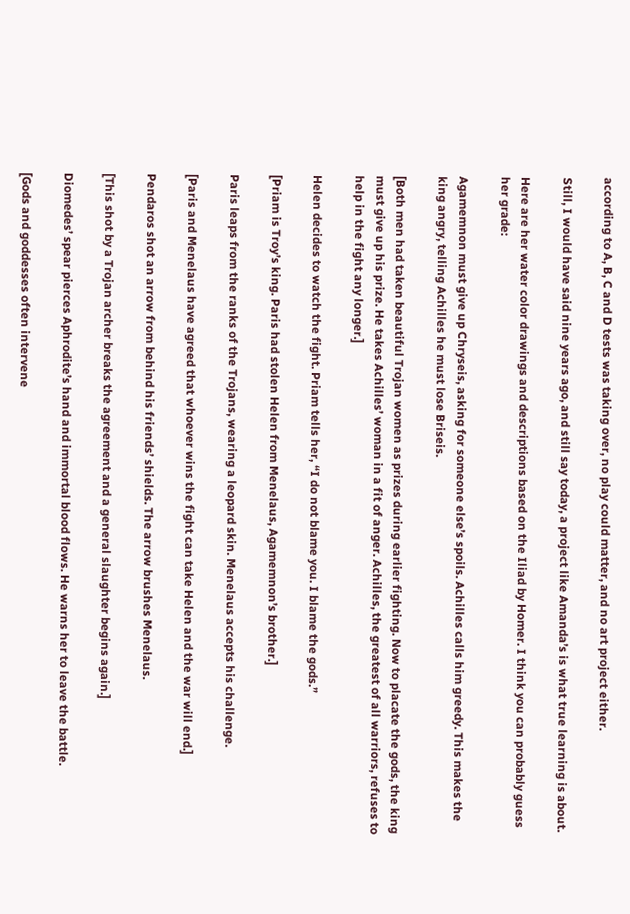according to A, B, C and D tests was taking over, no play could matter, and no art project either.

Still, I would have said nine years ago, and still say today, a project like Amanda’s is what true learning is about.

Here are her water color drawings and descriptions based on the Iliad by Homer. I think you can probably guess her grade:

Agamemnon must give up Chryseis, asking for someone else’s spoils. Achilles calls him greedy. This makes the king angry, telling Achilles he must lose Briseis.

[Both men had taken beautiful Trojan women as prizes during earlier fighting. Now to placate the gods, the king must give up his prize. He takes Achilles’ woman in a fit of anger. Achilles, the greatest of all warriors, refuses to help in the fight any longer.]

Helen decides to watch the fight. Priam tells her, “I do not blame you. I blame the gods.”

[Priam is Troy’s king. Paris had stolen Helen from Menelaus, Agamemnon’s brother.]

Paris leaps from the ranks of the Trojans, wearing a leopard skin. Menelaus accepts his challenge.

[Paris and Menelaus have agreed that whoever wins the fight can take Helen and the war will end.]

Pendaros shot an arrow from behind his friends’ shields. The arrow brushes Menelaus.

[This shot by a Trojan archer breaks the agreement and a general slaughter begins again.]

Diomedes’ spear pierces Aphrodite’s hand and immortal blood flows. He warns her to leave the battle.

[Gods and goddesses often intervene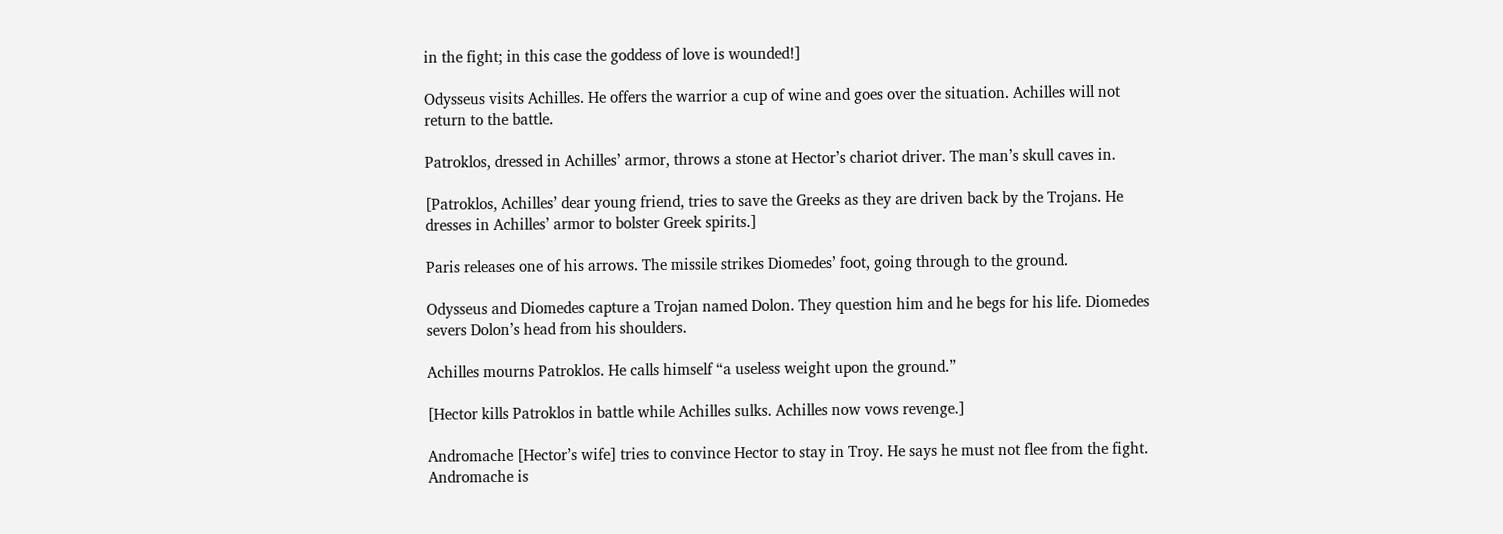in the fight; in this case the goddess of love is wounded!]

Odysseus visits Achilles. He offers the warrior a cup of wine and goes over the situation. Achilles will not return to the battle.

Patroklos, dressed in Achilles’ armor, throws a stone at Hector’s chariot driver. The man’s skull caves in.

[Patroklos, Achilles’ dear young friend, tries to save the Greeks as they are driven back by the Trojans. He dresses in Achilles’ armor to bolster Greek spirits.]

Paris releases one of his arrows. The missile strikes Diomedes’ foot, going through to the ground.

Odysseus and Diomedes capture a Trojan named Dolon. They question him and he begs for his life. Diomedes severs Dolon’s head from his shoulders.

Achilles mourns Patroklos. He calls himself “a useless weight upon the ground.”

[Hector kills Patroklos in battle while Achilles sulks. Achilles now vows revenge.]

Andromache [Hector’s wife] tries to convince Hector to stay in Troy. He says he must not flee from the fight. Andromache is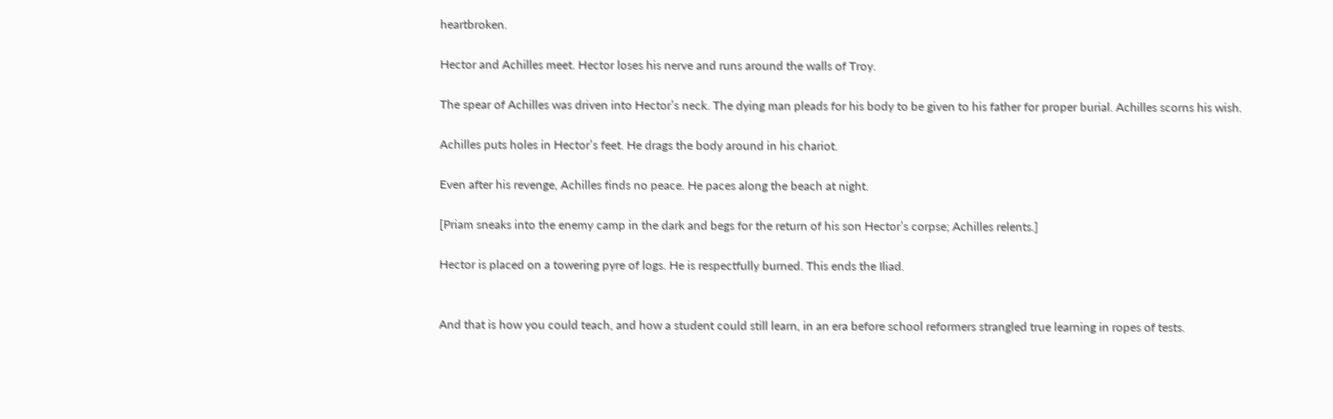heartbroken.

Hector and Achilles meet. Hector loses his nerve and runs around the walls of Troy.

The spear of Achilles was driven into Hector’s neck. The dying man pleads for his body to be given to his father for proper burial. Achilles scorns his wish.

Achilles puts holes in Hector’s feet. He drags the body around in his chariot.

Even after his revenge, Achilles finds no peace. He paces along the beach at night.

[Priam sneaks into the enemy camp in the dark and begs for the return of his son Hector’s corpse; Achilles relents.]

Hector is placed on a towering pyre of logs. He is respectfully burned. This ends the Iliad.


And that is how you could teach, and how a student could still learn, in an era before school reformers strangled true learning in ropes of tests.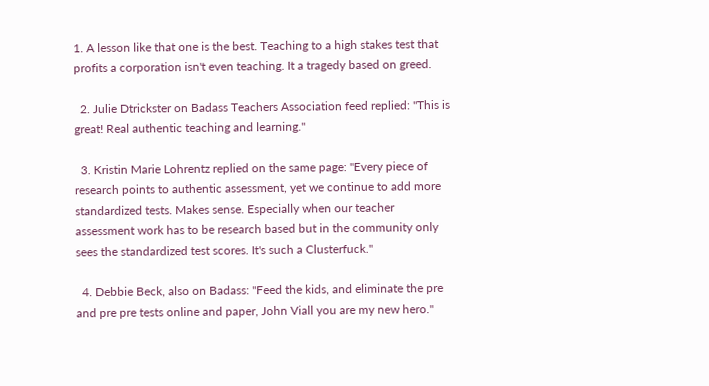1. A lesson like that one is the best. Teaching to a high stakes test that profits a corporation isn't even teaching. It a tragedy based on greed.

  2. Julie Dtrickster on Badass Teachers Association feed replied: "This is great! Real authentic teaching and learning."

  3. Kristin Marie Lohrentz replied on the same page: "Every piece of research points to authentic assessment, yet we continue to add more standardized tests. Makes sense. Especially when our teacher assessment work has to be research based but in the community only sees the standardized test scores. It's such a Clusterfuck."

  4. Debbie Beck, also on Badass: "Feed the kids, and eliminate the pre and pre pre tests online and paper, John Viall you are my new hero."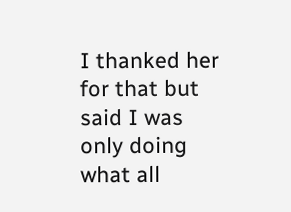I thanked her for that but said I was only doing what all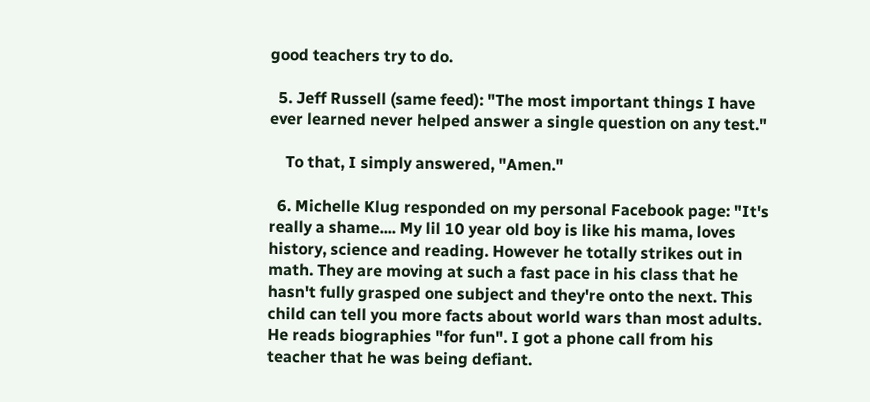good teachers try to do.

  5. Jeff Russell (same feed): "The most important things I have ever learned never helped answer a single question on any test."

    To that, I simply answered, "Amen."

  6. Michelle Klug responded on my personal Facebook page: "It's really a shame.... My lil 10 year old boy is like his mama, loves history, science and reading. However he totally strikes out in math. They are moving at such a fast pace in his class that he hasn't fully grasped one subject and they're onto the next. This child can tell you more facts about world wars than most adults. He reads biographies "for fun". I got a phone call from his teacher that he was being defiant.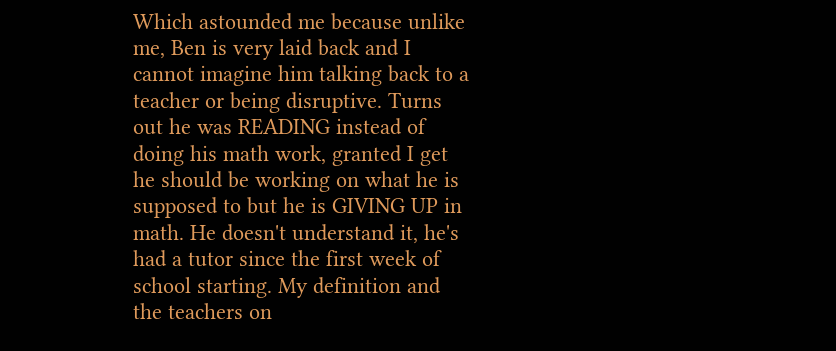Which astounded me because unlike me, Ben is very laid back and I cannot imagine him talking back to a teacher or being disruptive. Turns out he was READING instead of doing his math work, granted I get he should be working on what he is supposed to but he is GIVING UP in math. He doesn't understand it, he's had a tutor since the first week of school starting. My definition and the teachers on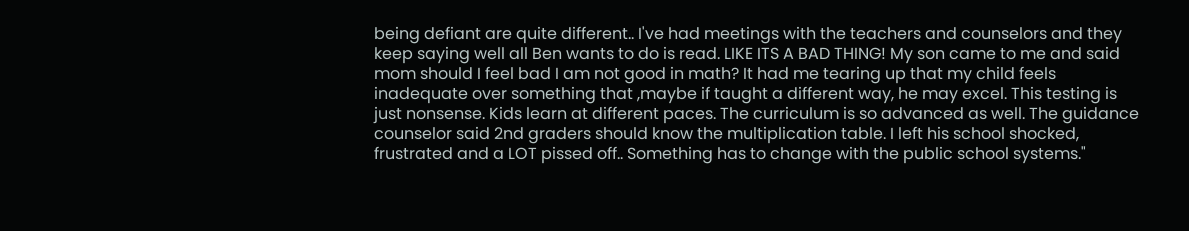being defiant are quite different.. I've had meetings with the teachers and counselors and they keep saying well all Ben wants to do is read. LIKE ITS A BAD THING! My son came to me and said mom should I feel bad I am not good in math? It had me tearing up that my child feels inadequate over something that ,maybe if taught a different way, he may excel. This testing is just nonsense. Kids learn at different paces. The curriculum is so advanced as well. The guidance counselor said 2nd graders should know the multiplication table. I left his school shocked, frustrated and a LOT pissed off.. Something has to change with the public school systems."